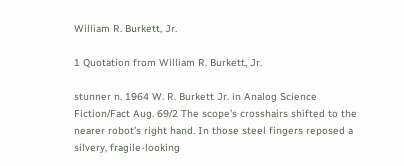William R. Burkett, Jr.

1 Quotation from William R. Burkett, Jr.

stunner n. 1964 W. R. Burkett Jr. in Analog Science Fiction/Fact Aug. 69/2 The scope’s crosshairs shifted to the nearer robot’s right hand. In those steel fingers reposed a silvery, fragile-looking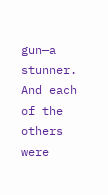gun—a stunner. And each of the others were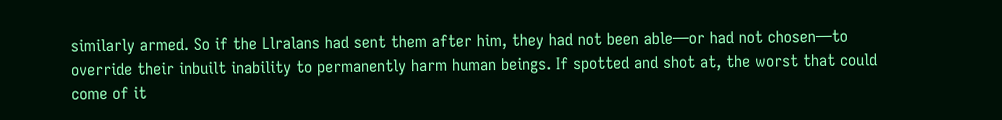similarly armed. So if the Llralans had sent them after him, they had not been able—or had not chosen—to override their inbuilt inability to permanently harm human beings. If spotted and shot at, the worst that could come of it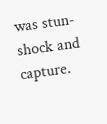was stun-shock and capture.